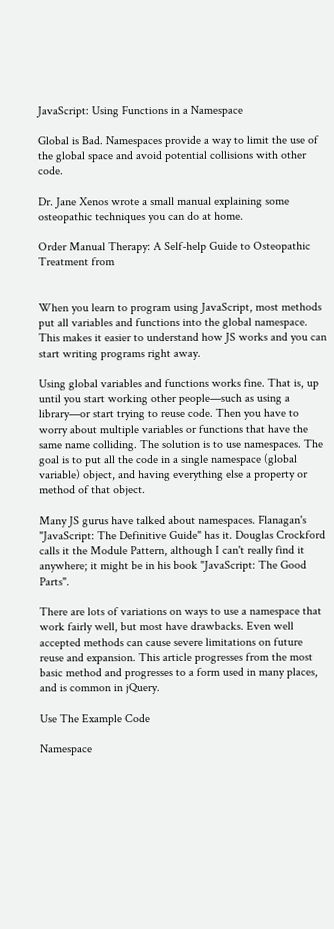JavaScript: Using Functions in a Namespace

Global is Bad. Namespaces provide a way to limit the use of the global space and avoid potential collisions with other code.

Dr. Jane Xenos wrote a small manual explaining some osteopathic techniques you can do at home.

Order Manual Therapy: A Self-help Guide to Osteopathic Treatment from


When you learn to program using JavaScript, most methods put all variables and functions into the global namespace. This makes it easier to understand how JS works and you can start writing programs right away.

Using global variables and functions works fine. That is, up until you start working other people—such as using a library—or start trying to reuse code. Then you have to worry about multiple variables or functions that have the same name colliding. The solution is to use namespaces. The goal is to put all the code in a single namespace (global variable) object, and having everything else a property or method of that object.

Many JS gurus have talked about namespaces. Flanagan's "JavaScript: The Definitive Guide" has it. Douglas Crockford calls it the Module Pattern, although I can't really find it anywhere; it might be in his book "JavaScript: The Good Parts".

There are lots of variations on ways to use a namespace that work fairly well, but most have drawbacks. Even well accepted methods can cause severe limitations on future reuse and expansion. This article progresses from the most basic method and progresses to a form used in many places, and is common in jQuery.

Use The Example Code

Namespace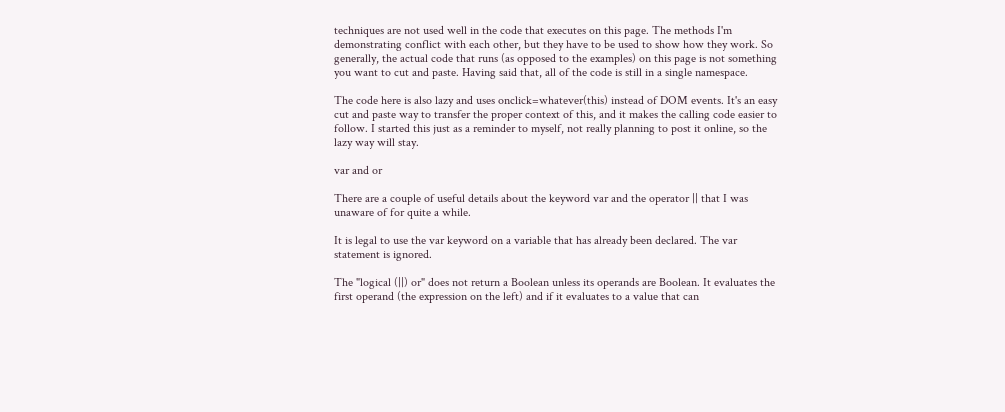techniques are not used well in the code that executes on this page. The methods I'm demonstrating conflict with each other, but they have to be used to show how they work. So generally, the actual code that runs (as opposed to the examples) on this page is not something you want to cut and paste. Having said that, all of the code is still in a single namespace.

The code here is also lazy and uses onclick=whatever(this) instead of DOM events. It's an easy cut and paste way to transfer the proper context of this, and it makes the calling code easier to follow. I started this just as a reminder to myself, not really planning to post it online, so the lazy way will stay.

var and or

There are a couple of useful details about the keyword var and the operator || that I was unaware of for quite a while.

It is legal to use the var keyword on a variable that has already been declared. The var statement is ignored.

The "logical (||) or" does not return a Boolean unless its operands are Boolean. It evaluates the first operand (the expression on the left) and if it evaluates to a value that can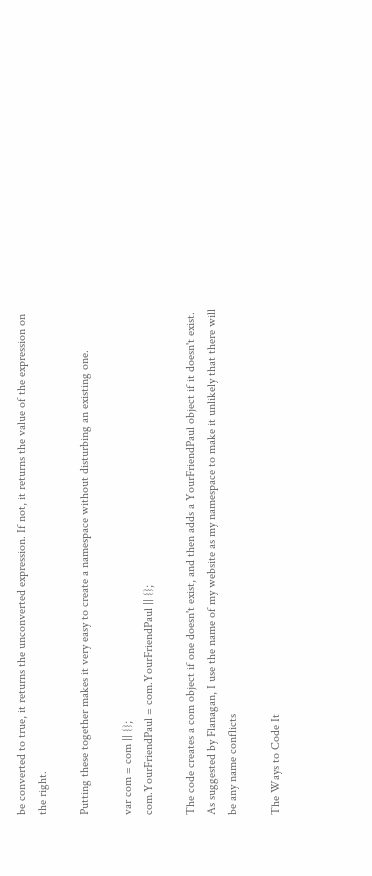be converted to true, it returns the unconverted expression. If not, it returns the value of the expression on the right.

Putting these together makes it very easy to create a namespace without disturbing an existing one.

var com = com || {};
com.YourFriendPaul = com.YourFriendPaul || {};

The code creates a com object if one doesn't exist, and then adds a YourFriendPaul object if it doesn't exist. As suggested by Flanagan, I use the name of my website as my namespace to make it unlikely that there will be any name conflicts

The Ways to Code It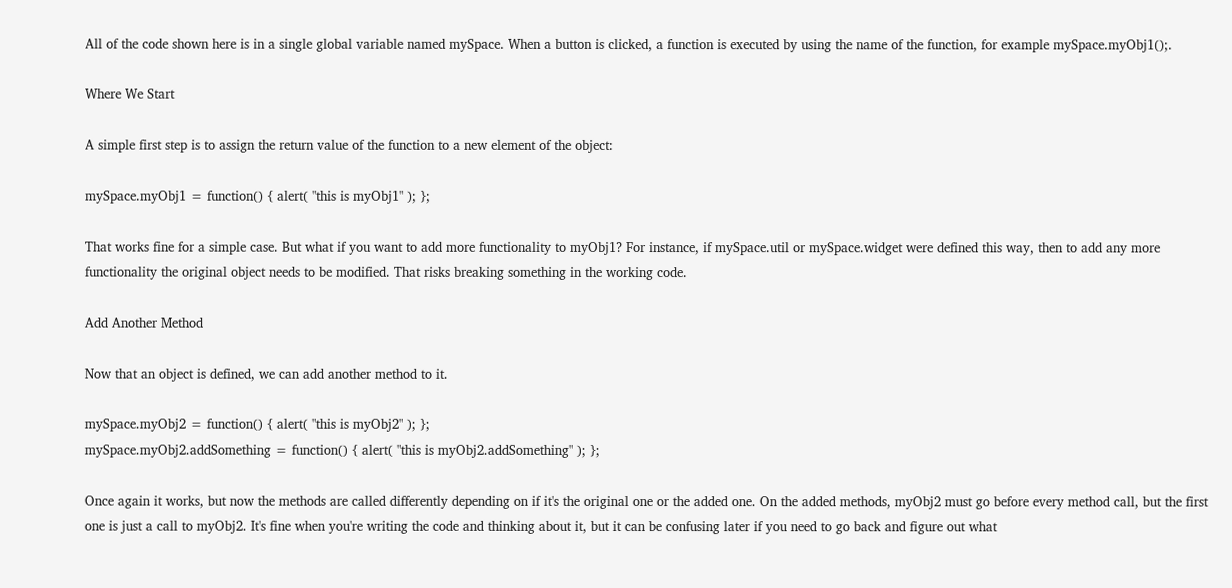All of the code shown here is in a single global variable named mySpace. When a button is clicked, a function is executed by using the name of the function, for example mySpace.myObj1();.

Where We Start

A simple first step is to assign the return value of the function to a new element of the object:

mySpace.myObj1 = function() { alert( "this is myObj1" ); };

That works fine for a simple case. But what if you want to add more functionality to myObj1? For instance, if mySpace.util or mySpace.widget were defined this way, then to add any more functionality the original object needs to be modified. That risks breaking something in the working code.

Add Another Method

Now that an object is defined, we can add another method to it.

mySpace.myObj2 = function() { alert( "this is myObj2" ); };
mySpace.myObj2.addSomething = function() { alert( "this is myObj2.addSomething" ); };

Once again it works, but now the methods are called differently depending on if it's the original one or the added one. On the added methods, myObj2 must go before every method call, but the first one is just a call to myObj2. It's fine when you're writing the code and thinking about it, but it can be confusing later if you need to go back and figure out what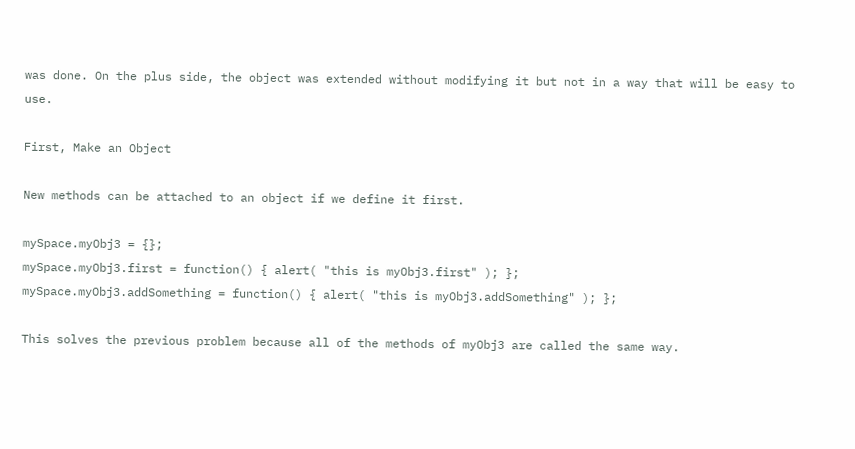was done. On the plus side, the object was extended without modifying it but not in a way that will be easy to use.

First, Make an Object

New methods can be attached to an object if we define it first.

mySpace.myObj3 = {};
mySpace.myObj3.first = function() { alert( "this is myObj3.first" ); };
mySpace.myObj3.addSomething = function() { alert( "this is myObj3.addSomething" ); };

This solves the previous problem because all of the methods of myObj3 are called the same way.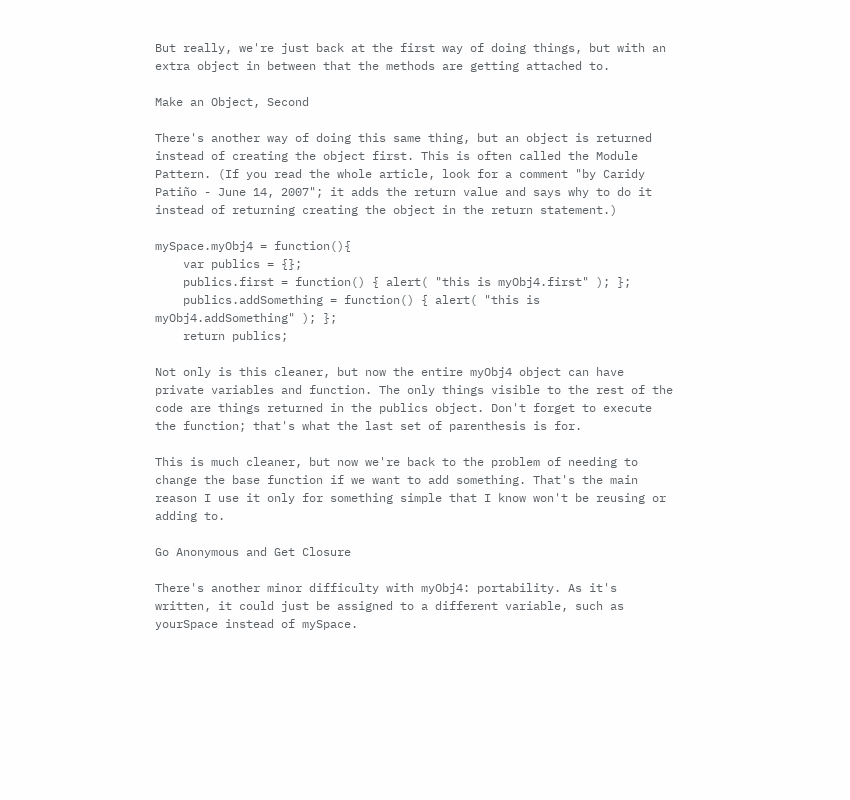But really, we're just back at the first way of doing things, but with an extra object in between that the methods are getting attached to.

Make an Object, Second

There's another way of doing this same thing, but an object is returned instead of creating the object first. This is often called the Module Pattern. (If you read the whole article, look for a comment "by Caridy Patiño - June 14, 2007"; it adds the return value and says why to do it instead of returning creating the object in the return statement.)

mySpace.myObj4 = function(){
    var publics = {};
    publics.first = function() { alert( "this is myObj4.first" ); };
    publics.addSomething = function() { alert( "this is myObj4.addSomething" ); };
    return publics;

Not only is this cleaner, but now the entire myObj4 object can have private variables and function. The only things visible to the rest of the code are things returned in the publics object. Don't forget to execute the function; that's what the last set of parenthesis is for.

This is much cleaner, but now we're back to the problem of needing to change the base function if we want to add something. That's the main reason I use it only for something simple that I know won't be reusing or adding to.

Go Anonymous and Get Closure

There's another minor difficulty with myObj4: portability. As it's written, it could just be assigned to a different variable, such as yourSpace instead of mySpace.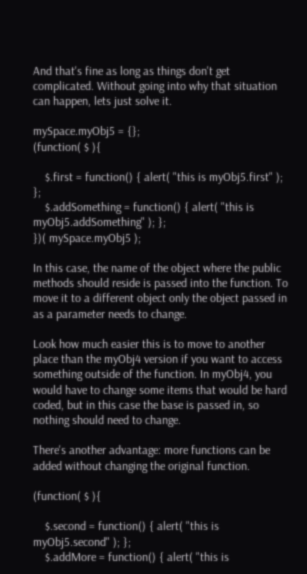And that's fine as long as things don't get complicated. Without going into why that situation can happen, lets just solve it.

mySpace.myObj5 = {};
(function( $ ){

    $.first = function() { alert( "this is myObj5.first" ); };
    $.addSomething = function() { alert( "this is myObj5.addSomething" ); };
})( mySpace.myObj5 );

In this case, the name of the object where the public methods should reside is passed into the function. To move it to a different object only the object passed in as a parameter needs to change.

Look how much easier this is to move to another place than the myObj4 version if you want to access something outside of the function. In myObj4, you would have to change some items that would be hard coded, but in this case the base is passed in, so nothing should need to change.

There's another advantage: more functions can be added without changing the original function.

(function( $ ){

    $.second = function() { alert( "this is myObj5.second" ); };
    $.addMore = function() { alert( "this is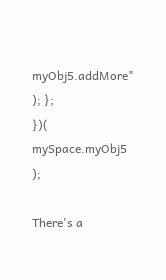myObj5.addMore" ); };
})( mySpace.myObj5 );

There's a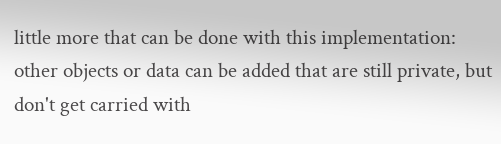little more that can be done with this implementation: other objects or data can be added that are still private, but don't get carried with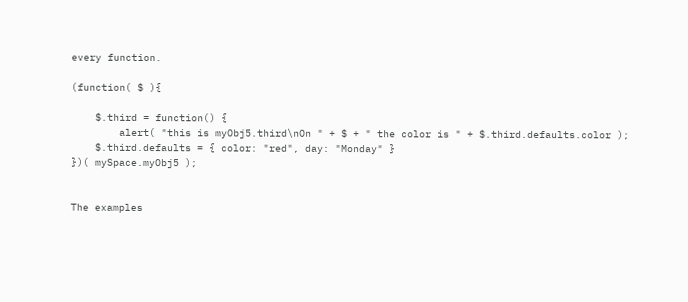every function.

(function( $ ){

    $.third = function() {
        alert( "this is myObj5.third\nOn " + $ + " the color is " + $.third.defaults.color );
    $.third.defaults = { color: "red", day: "Monday" }
})( mySpace.myObj5 );


The examples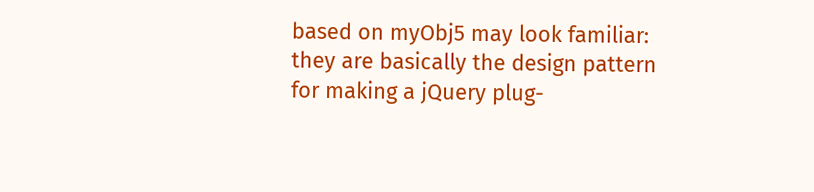based on myObj5 may look familiar: they are basically the design pattern for making a jQuery plug-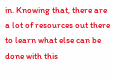in. Knowing that, there are a lot of resources out there to learn what else can be done with this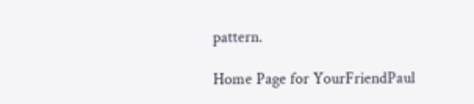pattern.

Home Page for YourFriendPaul